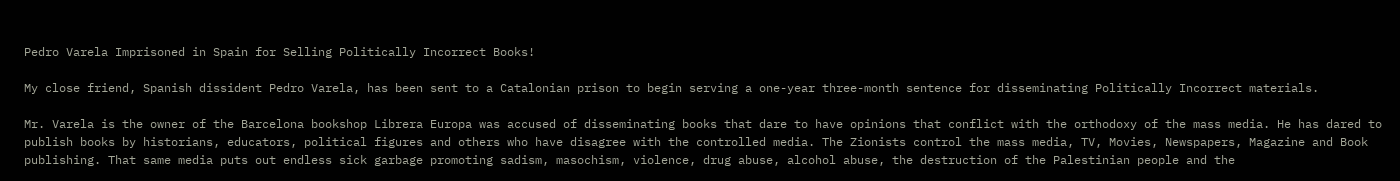Pedro Varela Imprisoned in Spain for Selling Politically Incorrect Books!

My close friend, Spanish dissident Pedro Varela, has been sent to a Catalonian prison to begin serving a one-year three-month sentence for disseminating Politically Incorrect materials.

Mr. Varela is the owner of the Barcelona bookshop Librera Europa was accused of disseminating books that dare to have opinions that conflict with the orthodoxy of the mass media. He has dared to publish books by historians, educators, political figures and others who have disagree with the controlled media. The Zionists control the mass media, TV, Movies, Newspapers, Magazine and Book publishing. That same media puts out endless sick garbage promoting sadism, masochism, violence, drug abuse, alcohol abuse, the destruction of the Palestinian people and the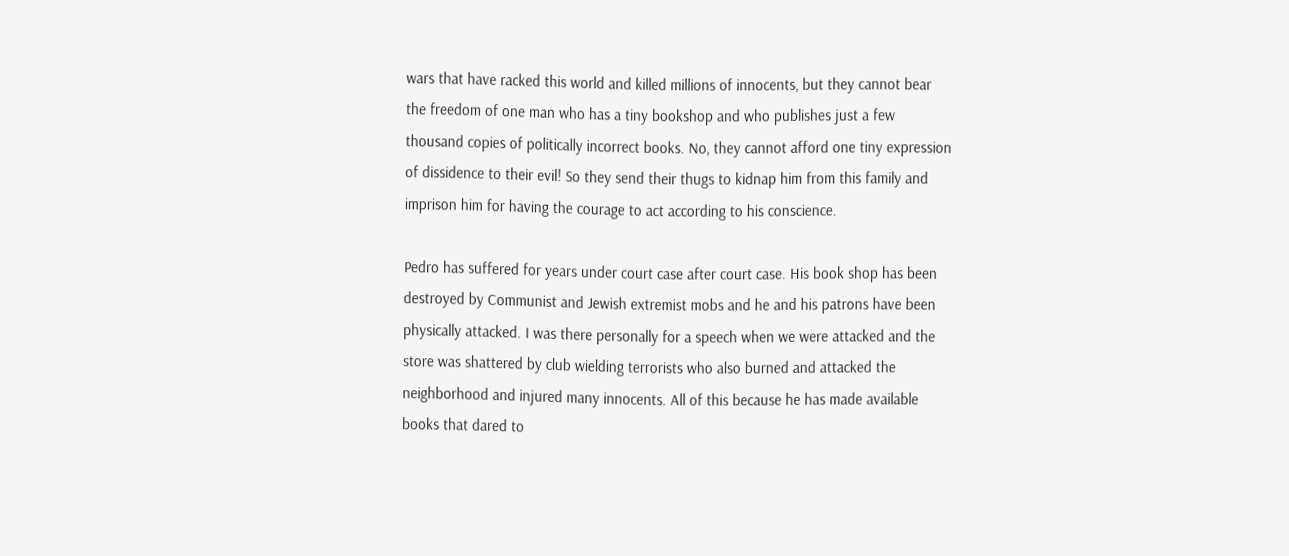wars that have racked this world and killed millions of innocents, but they cannot bear the freedom of one man who has a tiny bookshop and who publishes just a few thousand copies of politically incorrect books. No, they cannot afford one tiny expression of dissidence to their evil! So they send their thugs to kidnap him from this family and imprison him for having the courage to act according to his conscience.

Pedro has suffered for years under court case after court case. His book shop has been destroyed by Communist and Jewish extremist mobs and he and his patrons have been physically attacked. I was there personally for a speech when we were attacked and the store was shattered by club wielding terrorists who also burned and attacked the neighborhood and injured many innocents. All of this because he has made available books that dared to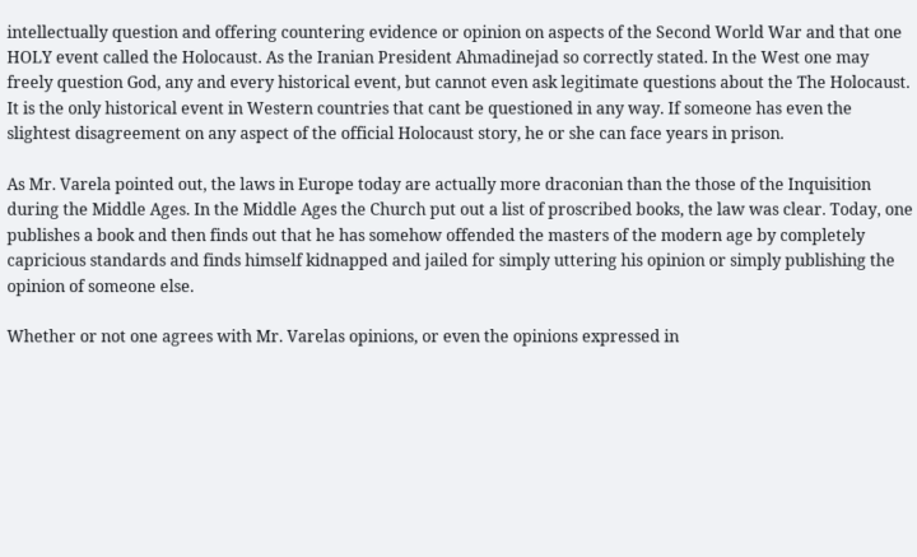intellectually question and offering countering evidence or opinion on aspects of the Second World War and that one HOLY event called the Holocaust. As the Iranian President Ahmadinejad so correctly stated. In the West one may freely question God, any and every historical event, but cannot even ask legitimate questions about the The Holocaust. It is the only historical event in Western countries that cant be questioned in any way. If someone has even the slightest disagreement on any aspect of the official Holocaust story, he or she can face years in prison.

As Mr. Varela pointed out, the laws in Europe today are actually more draconian than the those of the Inquisition during the Middle Ages. In the Middle Ages the Church put out a list of proscribed books, the law was clear. Today, one publishes a book and then finds out that he has somehow offended the masters of the modern age by completely capricious standards and finds himself kidnapped and jailed for simply uttering his opinion or simply publishing the opinion of someone else.

Whether or not one agrees with Mr. Varelas opinions, or even the opinions expressed in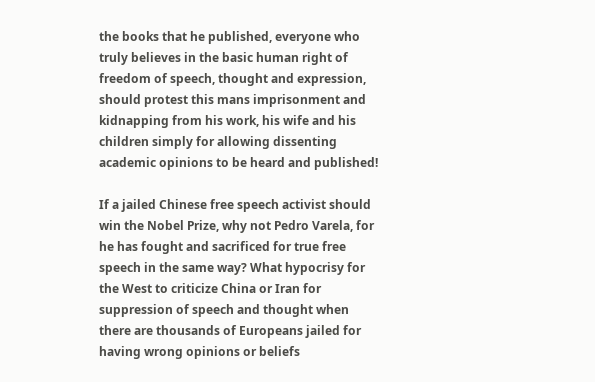the books that he published, everyone who truly believes in the basic human right of freedom of speech, thought and expression, should protest this mans imprisonment and kidnapping from his work, his wife and his children simply for allowing dissenting academic opinions to be heard and published!

If a jailed Chinese free speech activist should win the Nobel Prize, why not Pedro Varela, for he has fought and sacrificed for true free speech in the same way? What hypocrisy for the West to criticize China or Iran for suppression of speech and thought when there are thousands of Europeans jailed for having wrong opinions or beliefs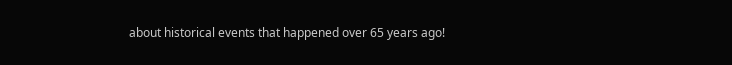about historical events that happened over 65 years ago!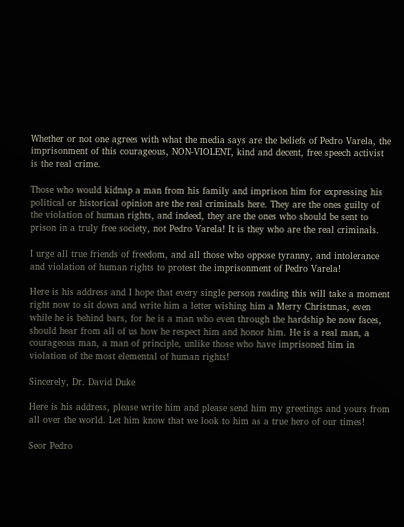Whether or not one agrees with what the media says are the beliefs of Pedro Varela, the imprisonment of this courageous, NON-VIOLENT, kind and decent, free speech activist is the real crime.

Those who would kidnap a man from his family and imprison him for expressing his political or historical opinion are the real criminals here. They are the ones guilty of the violation of human rights, and indeed, they are the ones who should be sent to prison in a truly free society, not Pedro Varela! It is they who are the real criminals.

I urge all true friends of freedom, and all those who oppose tyranny, and intolerance and violation of human rights to protest the imprisonment of Pedro Varela!

Here is his address and I hope that every single person reading this will take a moment right now to sit down and write him a letter wishing him a Merry Christmas, even while he is behind bars, for he is a man who even through the hardship he now faces, should hear from all of us how he respect him and honor him. He is a real man, a courageous man, a man of principle, unlike those who have imprisoned him in violation of the most elemental of human rights!

Sincerely, Dr. David Duke

Here is his address, please write him and please send him my greetings and yours from all over the world. Let him know that we look to him as a true hero of our times!

Seor Pedro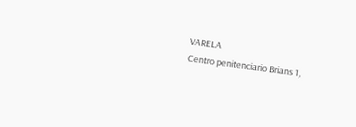VARELA
Centro penitenciario Brians 1,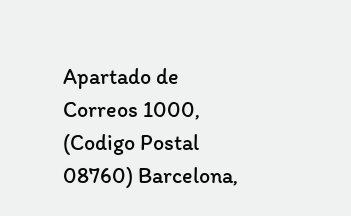Apartado de Correos 1000,
(Codigo Postal 08760) Barcelona,